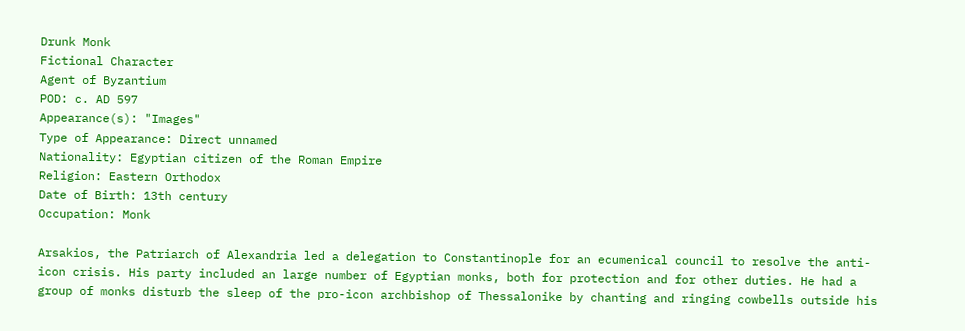Drunk Monk
Fictional Character
Agent of Byzantium
POD: c. AD 597
Appearance(s): "Images"
Type of Appearance: Direct unnamed
Nationality: Egyptian citizen of the Roman Empire
Religion: Eastern Orthodox
Date of Birth: 13th century
Occupation: Monk

Arsakios, the Patriarch of Alexandria led a delegation to Constantinople for an ecumenical council to resolve the anti-icon crisis. His party included an large number of Egyptian monks, both for protection and for other duties. He had a group of monks disturb the sleep of the pro-icon archbishop of Thessalonike by chanting and ringing cowbells outside his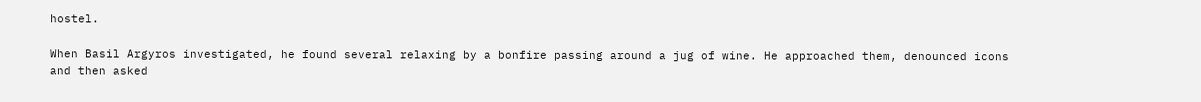hostel.

When Basil Argyros investigated, he found several relaxing by a bonfire passing around a jug of wine. He approached them, denounced icons and then asked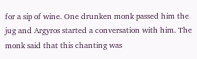for a sip of wine. One drunken monk passed him the jug and Argyros started a conversation with him. The monk said that this chanting was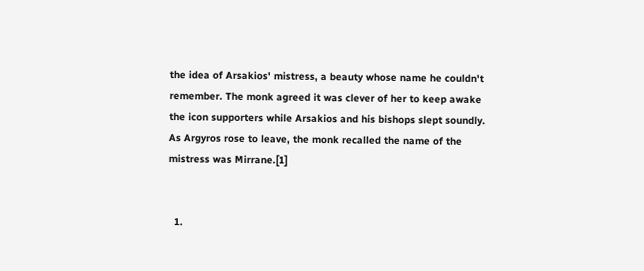the idea of Arsakios' mistress, a beauty whose name he couldn't remember. The monk agreed it was clever of her to keep awake the icon supporters while Arsakios and his bishops slept soundly. As Argyros rose to leave, the monk recalled the name of the mistress was Mirrane.[1]


  1.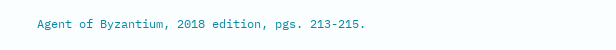Agent of Byzantium, 2018 edition, pgs. 213-215.